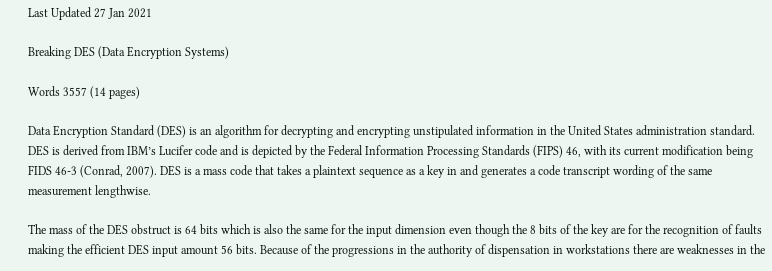Last Updated 27 Jan 2021

Breaking DES (Data Encryption Systems)

Words 3557 (14 pages)

Data Encryption Standard (DES) is an algorithm for decrypting and encrypting unstipulated information in the United States administration standard. DES is derived from IBM’s Lucifer code and is depicted by the Federal Information Processing Standards (FIPS) 46, with its current modification being FIDS 46-3 (Conrad, 2007). DES is a mass code that takes a plaintext sequence as a key in and generates a code transcript wording of the same measurement lengthwise.

The mass of the DES obstruct is 64 bits which is also the same for the input dimension even though the 8 bits of the key are for the recognition of faults making the efficient DES input amount 56 bits. Because of the progressions in the authority of dispensation in workstations there are weaknesses in the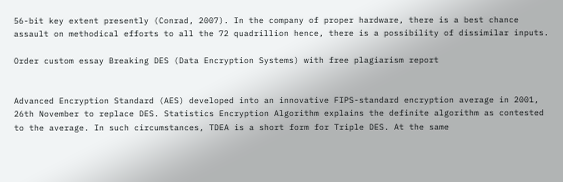56-bit key extent presently (Conrad, 2007). In the company of proper hardware, there is a best chance assault on methodical efforts to all the 72 quadrillion hence, there is a possibility of dissimilar inputs.

Order custom essay Breaking DES (Data Encryption Systems) with free plagiarism report


Advanced Encryption Standard (AES) developed into an innovative FIPS-standard encryption average in 2001, 26th November to replace DES. Statistics Encryption Algorithm explains the definite algorithm as contested to the average. In such circumstances, TDEA is a short form for Triple DES. At the same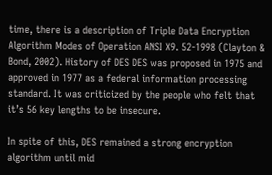time, there is a description of Triple Data Encryption Algorithm Modes of Operation ANSI X9. 52-1998 (Clayton & Bond, 2002). History of DES DES was proposed in 1975 and approved in 1977 as a federal information processing standard. It was criticized by the people who felt that it’s 56 key lengths to be insecure.

In spite of this, DES remained a strong encryption algorithm until mid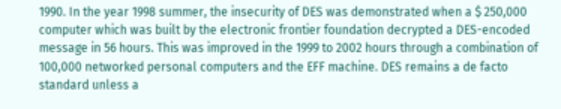1990. In the year 1998 summer, the insecurity of DES was demonstrated when a $ 250,000 computer which was built by the electronic frontier foundation decrypted a DES-encoded message in 56 hours. This was improved in the 1999 to 2002 hours through a combination of 100,000 networked personal computers and the EFF machine. DES remains a de facto standard unless a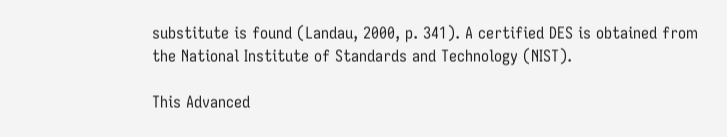substitute is found (Landau, 2000, p. 341). A certified DES is obtained from the National Institute of Standards and Technology (NIST).

This Advanced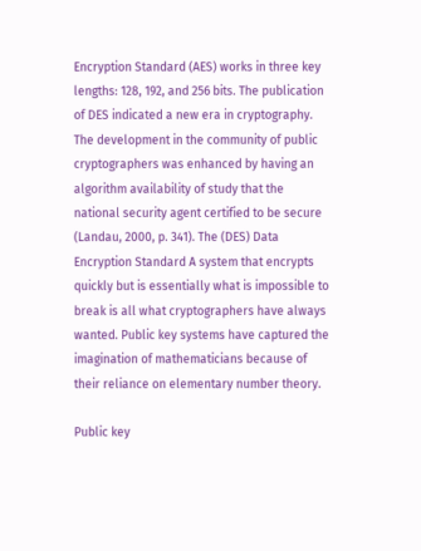Encryption Standard (AES) works in three key lengths: 128, 192, and 256 bits. The publication of DES indicated a new era in cryptography. The development in the community of public cryptographers was enhanced by having an algorithm availability of study that the national security agent certified to be secure (Landau, 2000, p. 341). The (DES) Data Encryption Standard A system that encrypts quickly but is essentially what is impossible to break is all what cryptographers have always wanted. Public key systems have captured the imagination of mathematicians because of their reliance on elementary number theory.

Public key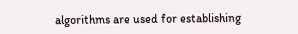algorithms are used for establishing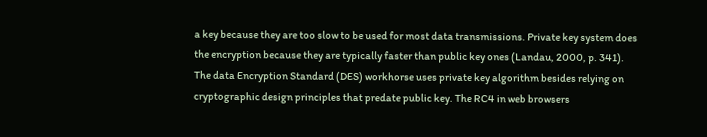a key because they are too slow to be used for most data transmissions. Private key system does the encryption because they are typically faster than public key ones (Landau, 2000, p. 341). The data Encryption Standard (DES) workhorse uses private key algorithm besides relying on cryptographic design principles that predate public key. The RC4 in web browsers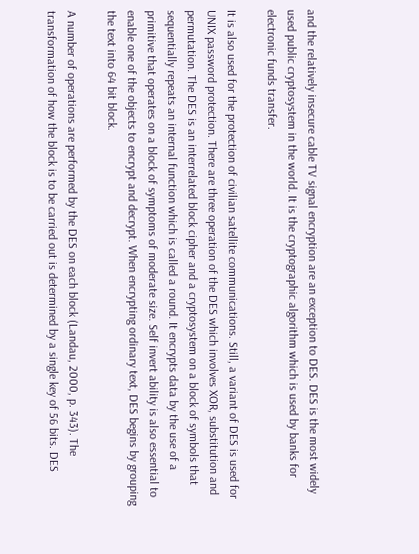and the relatively insecure cable TV signal encryption are an exception to DES. DES is the most widely used public cryptosystem in the world. It is the cryptographic algorithm which is used by banks for electronic funds transfer.

It is also used for the protection of civilian satellite communications. Still, a variant of DES is used for UNIX password protection. There are three operation of the DES which involves XOR, substitution and permutation. The DES is an interrelated block cipher and a cryptosystem on a block of symbols that sequentially repeats an internal function which is called a round. It encrypts data by the use of a primitive that operates on a block of symptoms of moderate size. Self invert ability is also essential to enable one of the objects to encrypt and decrypt. When encrypting ordinary text, DES begins by grouping the text into 64 bit block.

A number of operations are performed by the DES on each block (Landau, 2000, p. 343). The transformation of how the block is to be carried out is determined by a single key of 56 bits. DES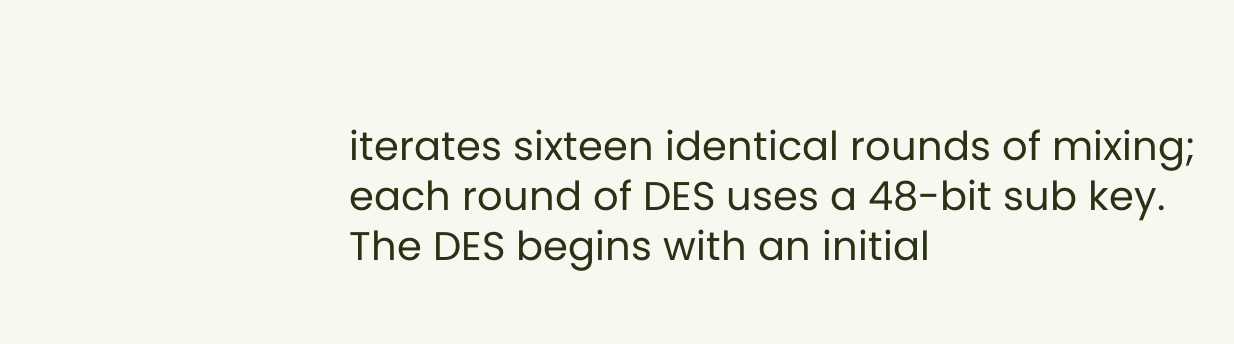iterates sixteen identical rounds of mixing; each round of DES uses a 48-bit sub key. The DES begins with an initial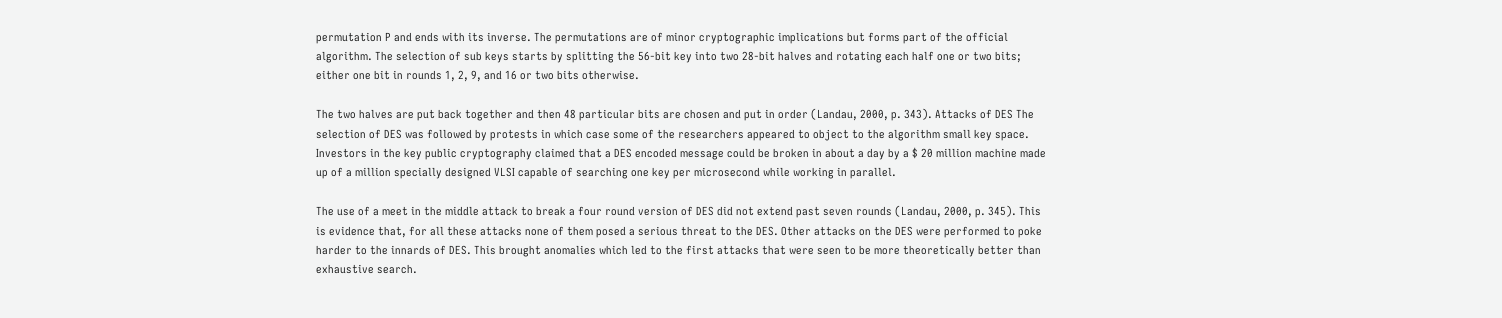permutation P and ends with its inverse. The permutations are of minor cryptographic implications but forms part of the official algorithm. The selection of sub keys starts by splitting the 56-bit key into two 28-bit halves and rotating each half one or two bits; either one bit in rounds 1, 2, 9, and 16 or two bits otherwise.

The two halves are put back together and then 48 particular bits are chosen and put in order (Landau, 2000, p. 343). Attacks of DES The selection of DES was followed by protests in which case some of the researchers appeared to object to the algorithm small key space. Investors in the key public cryptography claimed that a DES encoded message could be broken in about a day by a $ 20 million machine made up of a million specially designed VLSI capable of searching one key per microsecond while working in parallel.

The use of a meet in the middle attack to break a four round version of DES did not extend past seven rounds (Landau, 2000, p. 345). This is evidence that, for all these attacks none of them posed a serious threat to the DES. Other attacks on the DES were performed to poke harder to the innards of DES. This brought anomalies which led to the first attacks that were seen to be more theoretically better than exhaustive search.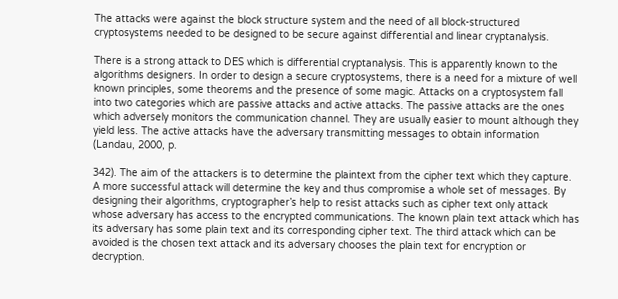The attacks were against the block structure system and the need of all block-structured cryptosystems needed to be designed to be secure against differential and linear cryptanalysis.

There is a strong attack to DES which is differential cryptanalysis. This is apparently known to the algorithms designers. In order to design a secure cryptosystems, there is a need for a mixture of well known principles, some theorems and the presence of some magic. Attacks on a cryptosystem fall into two categories which are passive attacks and active attacks. The passive attacks are the ones which adversely monitors the communication channel. They are usually easier to mount although they yield less. The active attacks have the adversary transmitting messages to obtain information (Landau, 2000, p.

342). The aim of the attackers is to determine the plaintext from the cipher text which they capture. A more successful attack will determine the key and thus compromise a whole set of messages. By designing their algorithms, cryptographer’s help to resist attacks such as cipher text only attack whose adversary has access to the encrypted communications. The known plain text attack which has its adversary has some plain text and its corresponding cipher text. The third attack which can be avoided is the chosen text attack and its adversary chooses the plain text for encryption or decryption.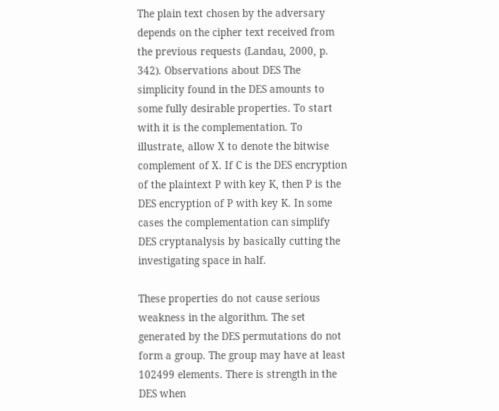The plain text chosen by the adversary depends on the cipher text received from the previous requests (Landau, 2000, p. 342). Observations about DES The simplicity found in the DES amounts to some fully desirable properties. To start with it is the complementation. To illustrate, allow X to denote the bitwise complement of X. If C is the DES encryption of the plaintext P with key K, then P is the DES encryption of P with key K. In some cases the complementation can simplify DES cryptanalysis by basically cutting the investigating space in half.

These properties do not cause serious weakness in the algorithm. The set generated by the DES permutations do not form a group. The group may have at least 102499 elements. There is strength in the DES when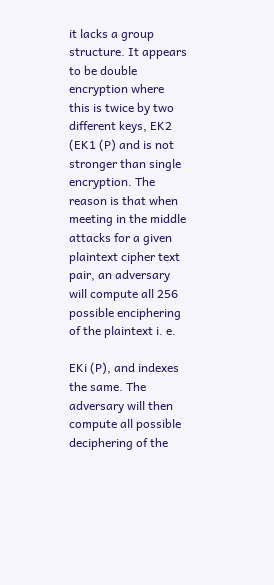it lacks a group structure. It appears to be double encryption where this is twice by two different keys, EK2 (EK1 (P) and is not stronger than single encryption. The reason is that when meeting in the middle attacks for a given plaintext cipher text pair, an adversary will compute all 256 possible enciphering of the plaintext i. e.

EKi (P), and indexes the same. The adversary will then compute all possible deciphering of the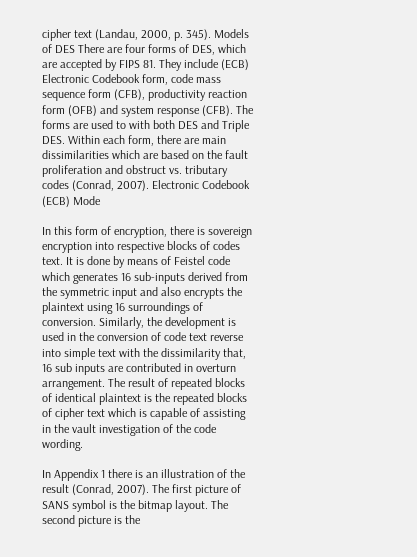cipher text (Landau, 2000, p. 345). Models of DES There are four forms of DES, which are accepted by FIPS 81. They include (ECB) Electronic Codebook form, code mass sequence form (CFB), productivity reaction form (OFB) and system response (CFB). The forms are used to with both DES and Triple DES. Within each form, there are main dissimilarities which are based on the fault proliferation and obstruct vs. tributary codes (Conrad, 2007). Electronic Codebook (ECB) Mode

In this form of encryption, there is sovereign encryption into respective blocks of codes text. It is done by means of Feistel code which generates 16 sub-inputs derived from the symmetric input and also encrypts the plaintext using 16 surroundings of conversion. Similarly, the development is used in the conversion of code text reverse into simple text with the dissimilarity that, 16 sub inputs are contributed in overturn arrangement. The result of repeated blocks of identical plaintext is the repeated blocks of cipher text which is capable of assisting in the vault investigation of the code wording.

In Appendix 1 there is an illustration of the result (Conrad, 2007). The first picture of SANS symbol is the bitmap layout. The second picture is the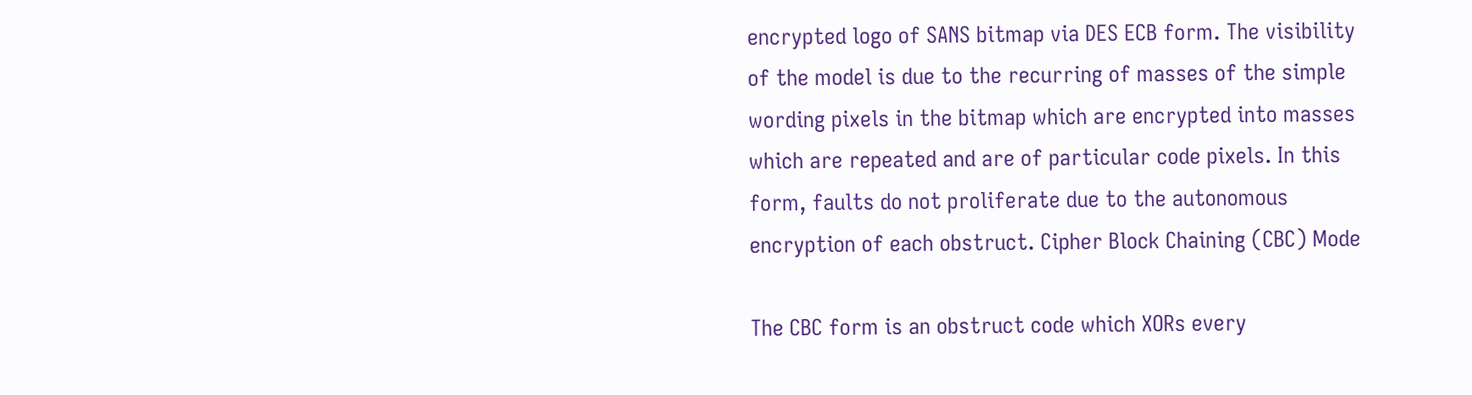encrypted logo of SANS bitmap via DES ECB form. The visibility of the model is due to the recurring of masses of the simple wording pixels in the bitmap which are encrypted into masses which are repeated and are of particular code pixels. In this form, faults do not proliferate due to the autonomous encryption of each obstruct. Cipher Block Chaining (CBC) Mode

The CBC form is an obstruct code which XORs every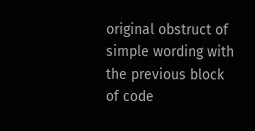original obstruct of simple wording with the previous block of code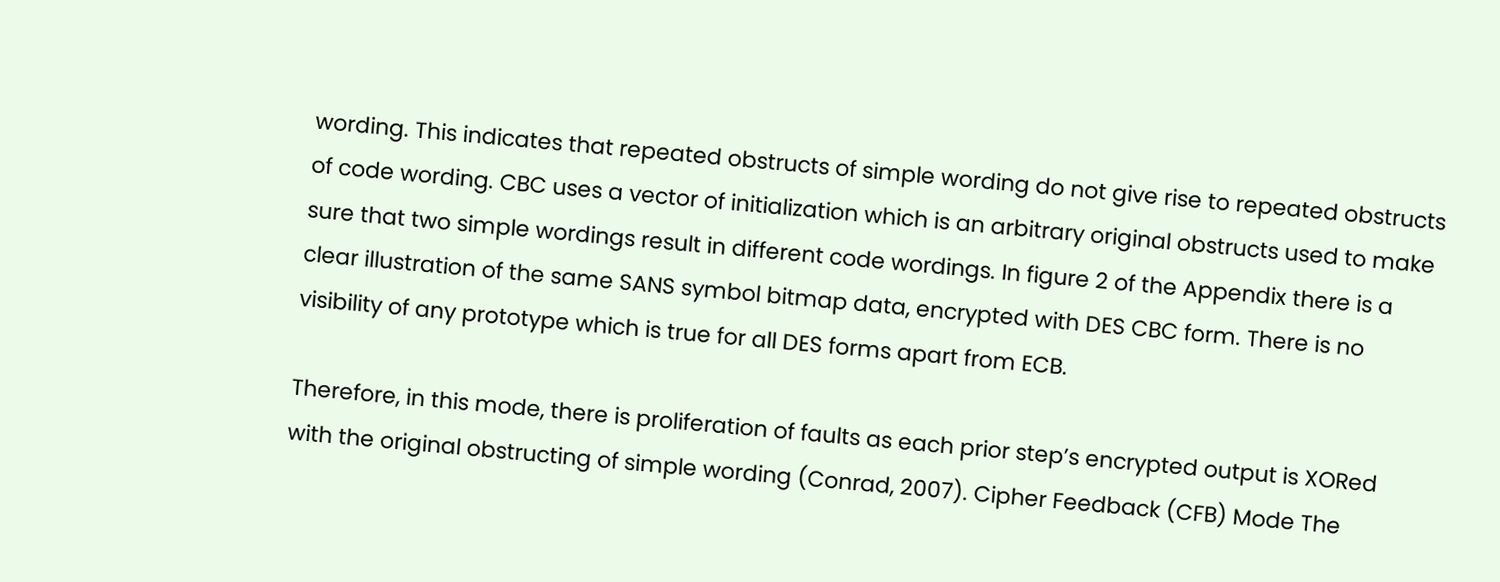wording. This indicates that repeated obstructs of simple wording do not give rise to repeated obstructs of code wording. CBC uses a vector of initialization which is an arbitrary original obstructs used to make sure that two simple wordings result in different code wordings. In figure 2 of the Appendix there is a clear illustration of the same SANS symbol bitmap data, encrypted with DES CBC form. There is no visibility of any prototype which is true for all DES forms apart from ECB.

Therefore, in this mode, there is proliferation of faults as each prior step’s encrypted output is XORed with the original obstructing of simple wording (Conrad, 2007). Cipher Feedback (CFB) Mode The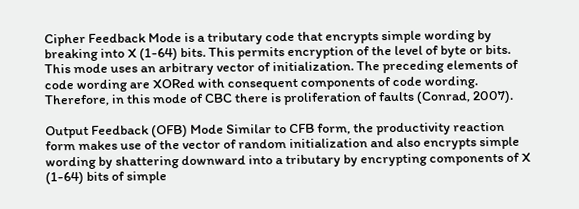Cipher Feedback Mode is a tributary code that encrypts simple wording by breaking into X (1-64) bits. This permits encryption of the level of byte or bits. This mode uses an arbitrary vector of initialization. The preceding elements of code wording are XORed with consequent components of code wording. Therefore, in this mode of CBC there is proliferation of faults (Conrad, 2007).

Output Feedback (OFB) Mode Similar to CFB form, the productivity reaction form makes use of the vector of random initialization and also encrypts simple wording by shattering downward into a tributary by encrypting components of X (1-64) bits of simple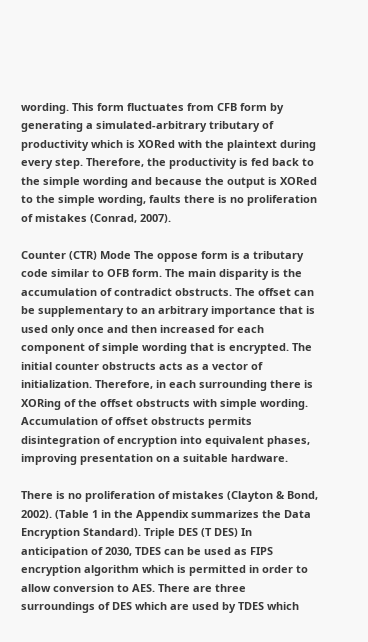wording. This form fluctuates from CFB form by generating a simulated-arbitrary tributary of productivity which is XORed with the plaintext during every step. Therefore, the productivity is fed back to the simple wording and because the output is XORed to the simple wording, faults there is no proliferation of mistakes (Conrad, 2007).

Counter (CTR) Mode The oppose form is a tributary code similar to OFB form. The main disparity is the accumulation of contradict obstructs. The offset can be supplementary to an arbitrary importance that is used only once and then increased for each component of simple wording that is encrypted. The initial counter obstructs acts as a vector of initialization. Therefore, in each surrounding there is XORing of the offset obstructs with simple wording. Accumulation of offset obstructs permits disintegration of encryption into equivalent phases, improving presentation on a suitable hardware.

There is no proliferation of mistakes (Clayton & Bond, 2002). (Table 1 in the Appendix summarizes the Data Encryption Standard). Triple DES (T DES) In anticipation of 2030, TDES can be used as FIPS encryption algorithm which is permitted in order to allow conversion to AES. There are three surroundings of DES which are used by TDES which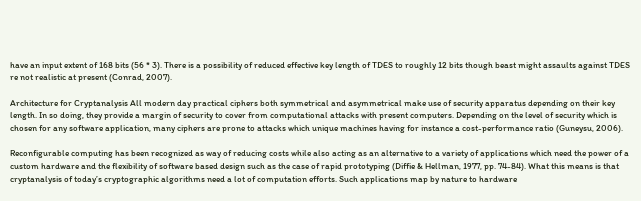have an input extent of 168 bits (56 * 3). There is a possibility of reduced effective key length of TDES to roughly 12 bits though beast might assaults against TDES re not realistic at present (Conrad, 2007).

Architecture for Cryptanalysis All modern day practical ciphers both symmetrical and asymmetrical make use of security apparatus depending on their key length. In so doing, they provide a margin of security to cover from computational attacks with present computers. Depending on the level of security which is chosen for any software application, many ciphers are prone to attacks which unique machines having for instance a cost-performance ratio (Guneysu, 2006).

Reconfigurable computing has been recognized as way of reducing costs while also acting as an alternative to a variety of applications which need the power of a custom hardware and the flexibility of software based design such as the case of rapid prototyping (Diffie & Hellman, 1977, pp. 74-84). What this means is that cryptanalysis of today’s cryptographic algorithms need a lot of computation efforts. Such applications map by nature to hardware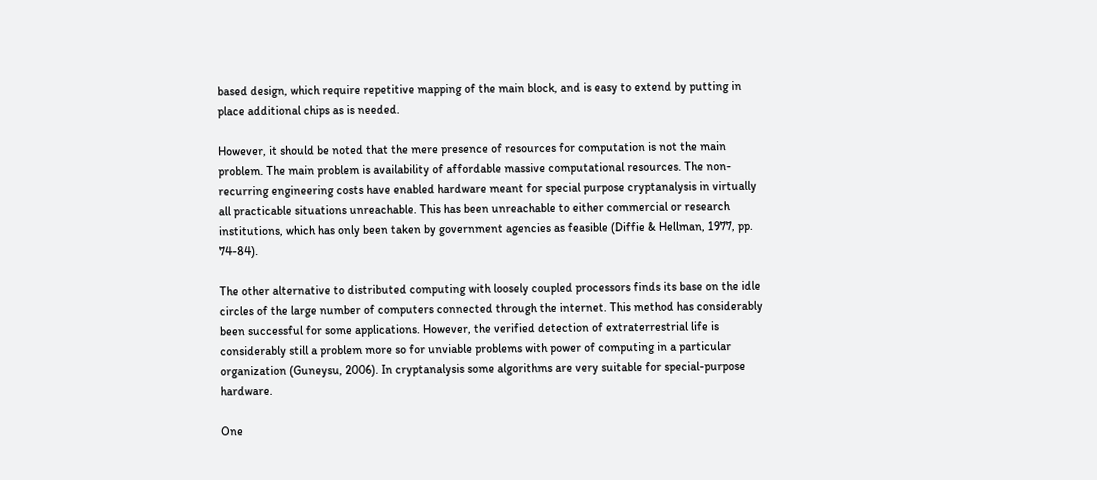based design, which require repetitive mapping of the main block, and is easy to extend by putting in place additional chips as is needed.

However, it should be noted that the mere presence of resources for computation is not the main problem. The main problem is availability of affordable massive computational resources. The non-recurring engineering costs have enabled hardware meant for special purpose cryptanalysis in virtually all practicable situations unreachable. This has been unreachable to either commercial or research institutions, which has only been taken by government agencies as feasible (Diffie & Hellman, 1977, pp. 74-84).

The other alternative to distributed computing with loosely coupled processors finds its base on the idle circles of the large number of computers connected through the internet. This method has considerably been successful for some applications. However, the verified detection of extraterrestrial life is considerably still a problem more so for unviable problems with power of computing in a particular organization (Guneysu, 2006). In cryptanalysis some algorithms are very suitable for special-purpose hardware.

One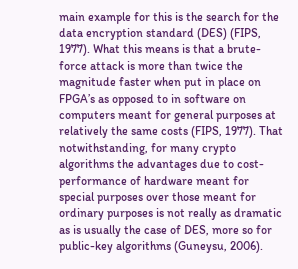main example for this is the search for the data encryption standard (DES) (FIPS, 1977). What this means is that a brute- force attack is more than twice the magnitude faster when put in place on FPGA’s as opposed to in software on computers meant for general purposes at relatively the same costs (FIPS, 1977). That notwithstanding, for many crypto algorithms the advantages due to cost-performance of hardware meant for special purposes over those meant for ordinary purposes is not really as dramatic as is usually the case of DES, more so for public-key algorithms (Guneysu, 2006).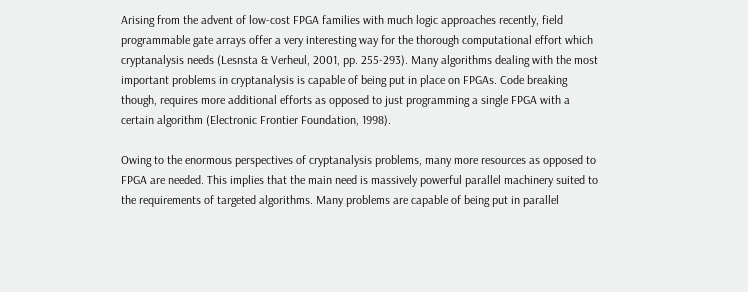Arising from the advent of low-cost FPGA families with much logic approaches recently, field programmable gate arrays offer a very interesting way for the thorough computational effort which cryptanalysis needs (Lesnsta & Verheul, 2001, pp. 255-293). Many algorithms dealing with the most important problems in cryptanalysis is capable of being put in place on FPGAs. Code breaking though, requires more additional efforts as opposed to just programming a single FPGA with a certain algorithm (Electronic Frontier Foundation, 1998).

Owing to the enormous perspectives of cryptanalysis problems, many more resources as opposed to FPGA are needed. This implies that the main need is massively powerful parallel machinery suited to the requirements of targeted algorithms. Many problems are capable of being put in parallel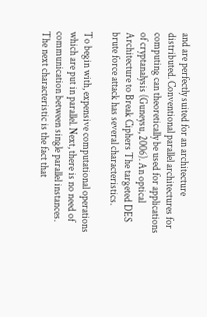and are perfectly suited for an architecture distributed. Conventional parallel architectures for computing can theoretically be used for applications of cryptanalysis (Guneysu, 2006). An optical Architecture to Break Ciphers The targeted DES brute force attack has several characteristics.

To begin with, expensive computational operations which are put in parallel. Next, there is no need of communication between single parallel instances. The next characteristic is the fact that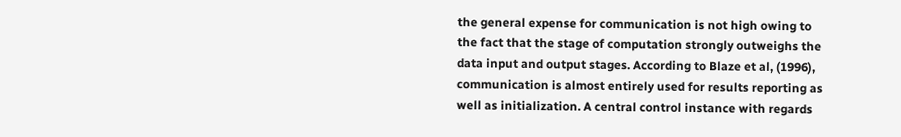the general expense for communication is not high owing to the fact that the stage of computation strongly outweighs the data input and output stages. According to Blaze et al, (1996), communication is almost entirely used for results reporting as well as initialization. A central control instance with regards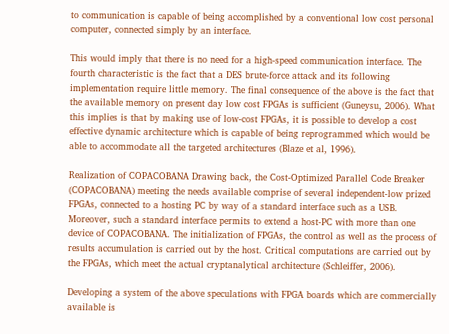to communication is capable of being accomplished by a conventional low cost personal computer, connected simply by an interface.

This would imply that there is no need for a high-speed communication interface. The fourth characteristic is the fact that a DES brute-force attack and its following implementation require little memory. The final consequence of the above is the fact that the available memory on present day low cost FPGAs is sufficient (Guneysu, 2006). What this implies is that by making use of low-cost FPGAs, it is possible to develop a cost effective dynamic architecture which is capable of being reprogrammed which would be able to accommodate all the targeted architectures (Blaze et al, 1996).

Realization of COPACOBANA Drawing back, the Cost-Optimized Parallel Code Breaker (COPACOBANA) meeting the needs available comprise of several independent-low prized FPGAs, connected to a hosting PC by way of a standard interface such as a USB. Moreover, such a standard interface permits to extend a host-PC with more than one device of COPACOBANA. The initialization of FPGAs, the control as well as the process of results accumulation is carried out by the host. Critical computations are carried out by the FPGAs, which meet the actual cryptanalytical architecture (Schleiffer, 2006).

Developing a system of the above speculations with FPGA boards which are commercially available is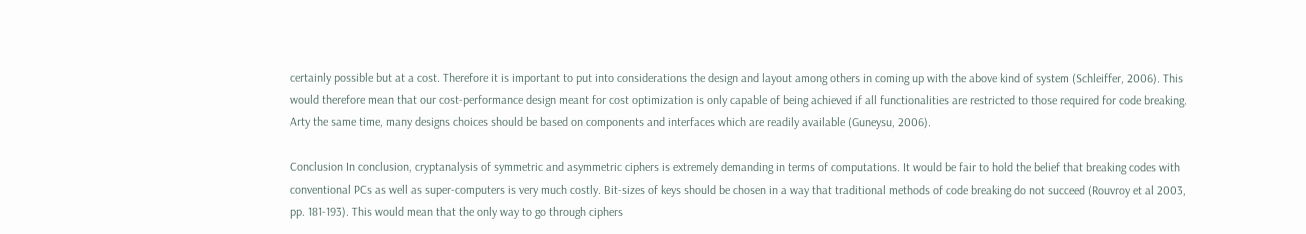certainly possible but at a cost. Therefore it is important to put into considerations the design and layout among others in coming up with the above kind of system (Schleiffer, 2006). This would therefore mean that our cost-performance design meant for cost optimization is only capable of being achieved if all functionalities are restricted to those required for code breaking. Arty the same time, many designs choices should be based on components and interfaces which are readily available (Guneysu, 2006).

Conclusion In conclusion, cryptanalysis of symmetric and asymmetric ciphers is extremely demanding in terms of computations. It would be fair to hold the belief that breaking codes with conventional PCs as well as super-computers is very much costly. Bit-sizes of keys should be chosen in a way that traditional methods of code breaking do not succeed (Rouvroy et al 2003, pp. 181-193). This would mean that the only way to go through ciphers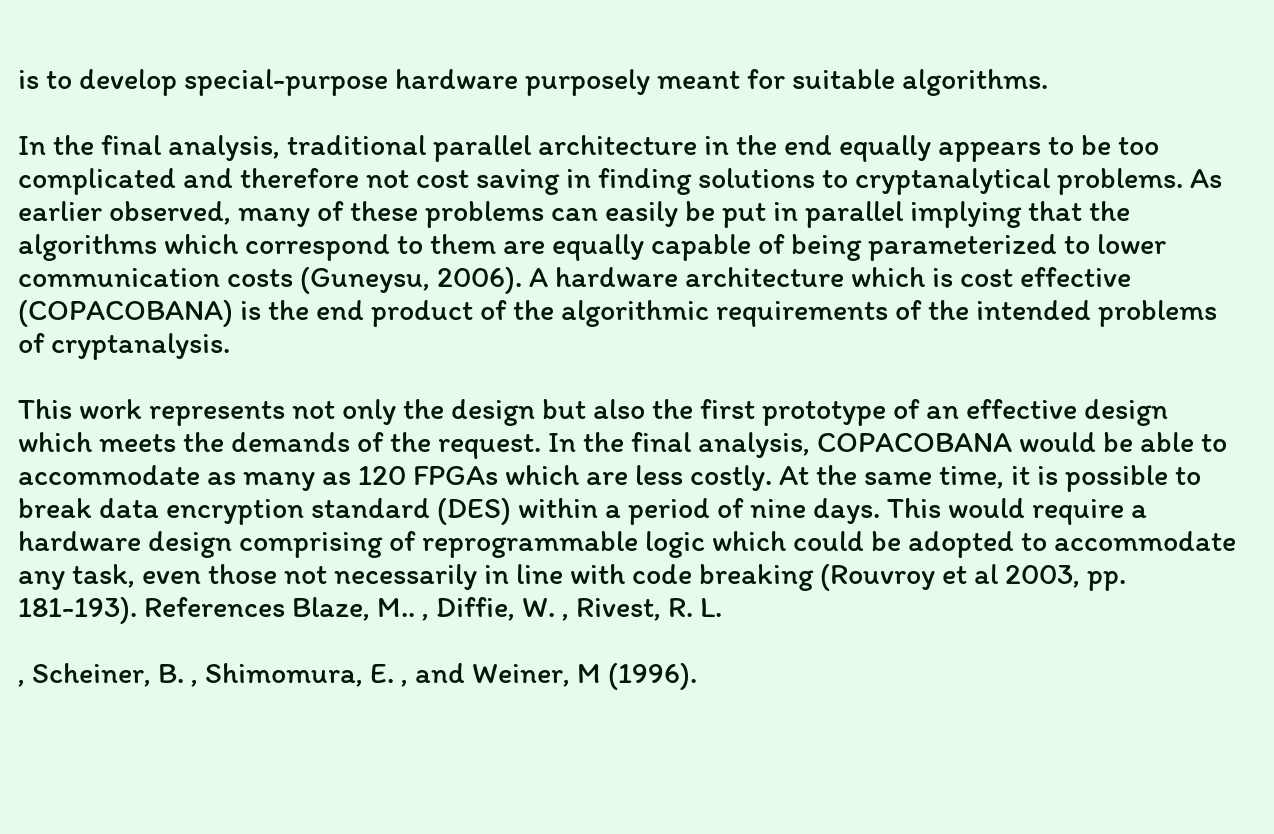is to develop special-purpose hardware purposely meant for suitable algorithms.

In the final analysis, traditional parallel architecture in the end equally appears to be too complicated and therefore not cost saving in finding solutions to cryptanalytical problems. As earlier observed, many of these problems can easily be put in parallel implying that the algorithms which correspond to them are equally capable of being parameterized to lower communication costs (Guneysu, 2006). A hardware architecture which is cost effective (COPACOBANA) is the end product of the algorithmic requirements of the intended problems of cryptanalysis.

This work represents not only the design but also the first prototype of an effective design which meets the demands of the request. In the final analysis, COPACOBANA would be able to accommodate as many as 120 FPGAs which are less costly. At the same time, it is possible to break data encryption standard (DES) within a period of nine days. This would require a hardware design comprising of reprogrammable logic which could be adopted to accommodate any task, even those not necessarily in line with code breaking (Rouvroy et al 2003, pp. 181-193). References Blaze, M.. , Diffie, W. , Rivest, R. L.

, Scheiner, B. , Shimomura, E. , and Weiner, M (1996).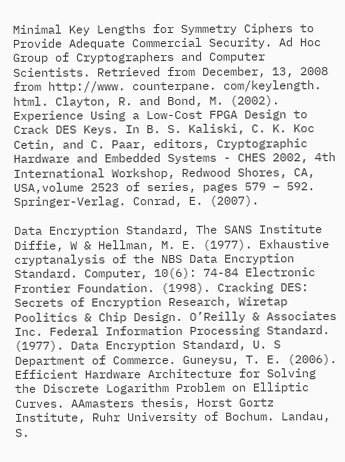Minimal Key Lengths for Symmetry Ciphers to Provide Adequate Commercial Security. Ad Hoc Group of Cryptographers and Computer Scientists. Retrieved from December, 13, 2008 from http://www. counterpane. com/keylength. html. Clayton, R. and Bond, M. (2002). Experience Using a Low-Cost FPGA Design to Crack DES Keys. In B. S. Kaliski, C. K. Koc Cetin, and C. Paar, editors, Cryptographic Hardware and Embedded Systems - CHES 2002, 4th International Workshop, Redwood Shores, CA, USA,volume 2523 of series, pages 579 – 592. Springer-Verlag. Conrad, E. (2007).

Data Encryption Standard, The SANS Institute Diffie, W & Hellman, M. E. (1977). Exhaustive cryptanalysis of the NBS Data Encryption Standard. Computer, 10(6): 74-84 Electronic Frontier Foundation. (1998). Cracking DES: Secrets of Encryption Research, Wiretap Poolitics & Chip Design. O’Reilly & Associates Inc. Federal Information Processing Standard. (1977). Data Encryption Standard, U. S Department of Commerce. Guneysu, T. E. (2006). Efficient Hardware Architecture for Solving the Discrete Logarithm Problem on Elliptic Curves. AAmasters thesis, Horst Gortz Institute, Ruhr University of Bochum. Landau, S.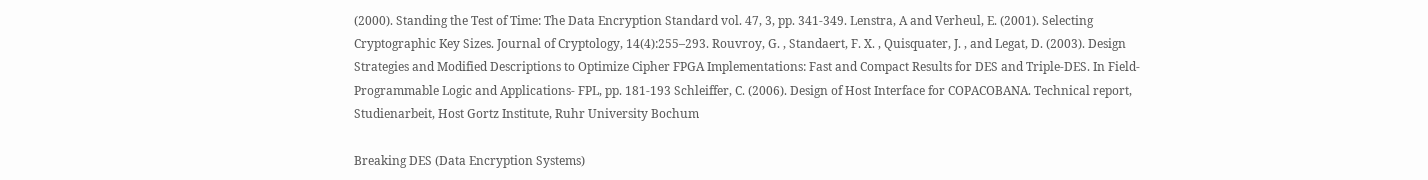(2000). Standing the Test of Time: The Data Encryption Standard vol. 47, 3, pp. 341-349. Lenstra, A and Verheul, E. (2001). Selecting Cryptographic Key Sizes. Journal of Cryptology, 14(4):255–293. Rouvroy, G. , Standaert, F. X. , Quisquater, J. , and Legat, D. (2003). Design Strategies and Modified Descriptions to Optimize Cipher FPGA Implementations: Fast and Compact Results for DES and Triple-DES. In Field-Programmable Logic and Applications- FPL, pp. 181-193 Schleiffer, C. (2006). Design of Host Interface for COPACOBANA. Technical report, Studienarbeit, Host Gortz Institute, Ruhr University Bochum

Breaking DES (Data Encryption Systems)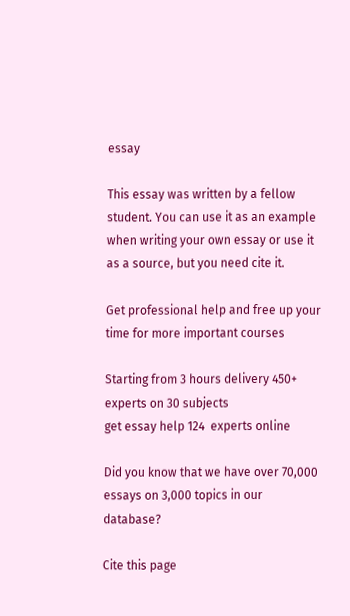essay

This essay was written by a fellow student. You can use it as an example when writing your own essay or use it as a source, but you need cite it.

Get professional help and free up your time for more important courses

Starting from 3 hours delivery 450+ experts on 30 subjects
get essay help 124  experts online

Did you know that we have over 70,000 essays on 3,000 topics in our database?

Cite this page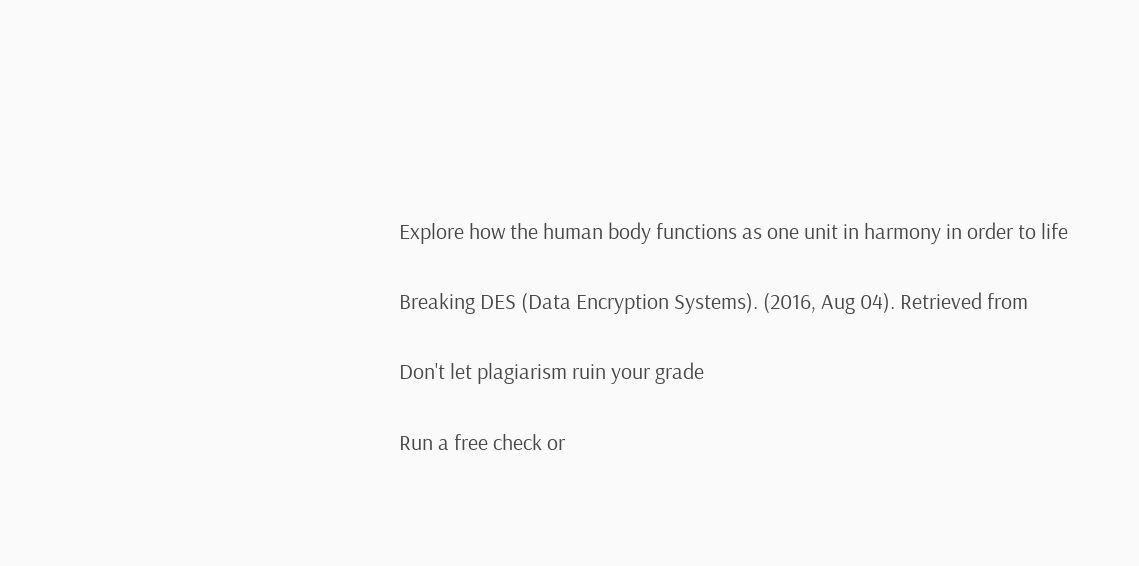Explore how the human body functions as one unit in harmony in order to life

Breaking DES (Data Encryption Systems). (2016, Aug 04). Retrieved from

Don't let plagiarism ruin your grade

Run a free check or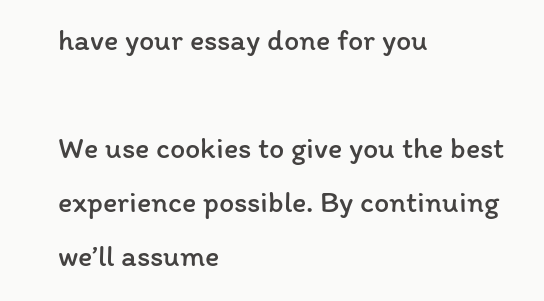have your essay done for you

We use cookies to give you the best experience possible. By continuing we’ll assume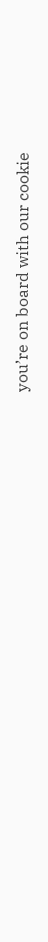you’re on board with our cookie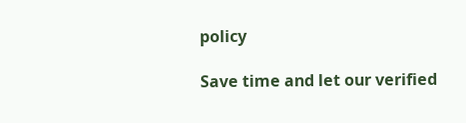policy

Save time and let our verified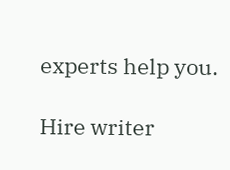experts help you.

Hire writer